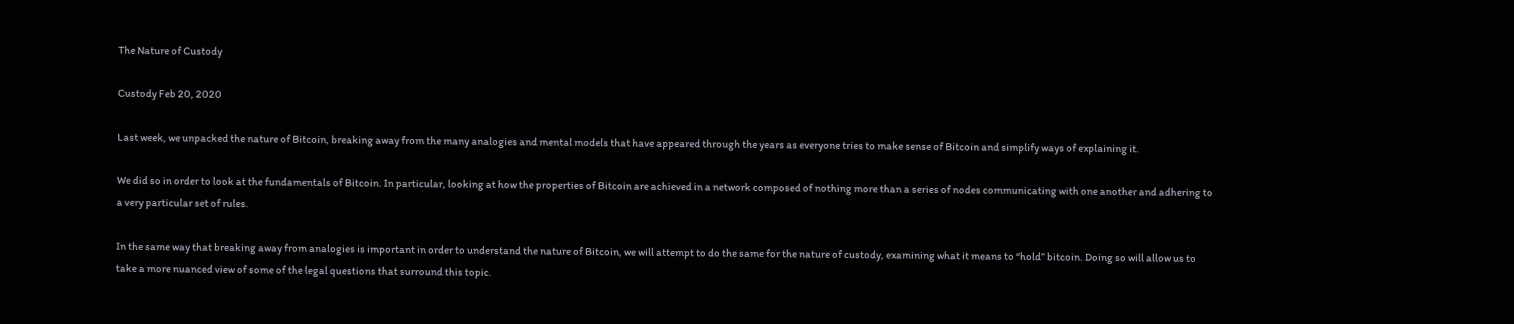The Nature of Custody

Custody Feb 20, 2020

Last week, we unpacked the nature of Bitcoin, breaking away from the many analogies and mental models that have appeared through the years as everyone tries to make sense of Bitcoin and simplify ways of explaining it.

We did so in order to look at the fundamentals of Bitcoin. In particular, looking at how the properties of Bitcoin are achieved in a network composed of nothing more than a series of nodes communicating with one another and adhering to a very particular set of rules.

In the same way that breaking away from analogies is important in order to understand the nature of Bitcoin, we will attempt to do the same for the nature of custody, examining what it means to “hold” bitcoin. Doing so will allow us to take a more nuanced view of some of the legal questions that surround this topic.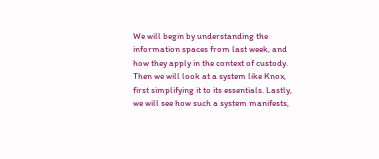We will begin by understanding the information spaces from last week, and how they apply in the context of custody. Then we will look at a system like Knox, first simplifying it to its essentials. Lastly, we will see how such a system manifests,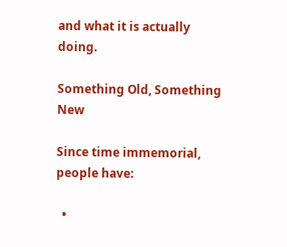and what it is actually doing.

Something Old, Something New

Since time immemorial, people have:

  •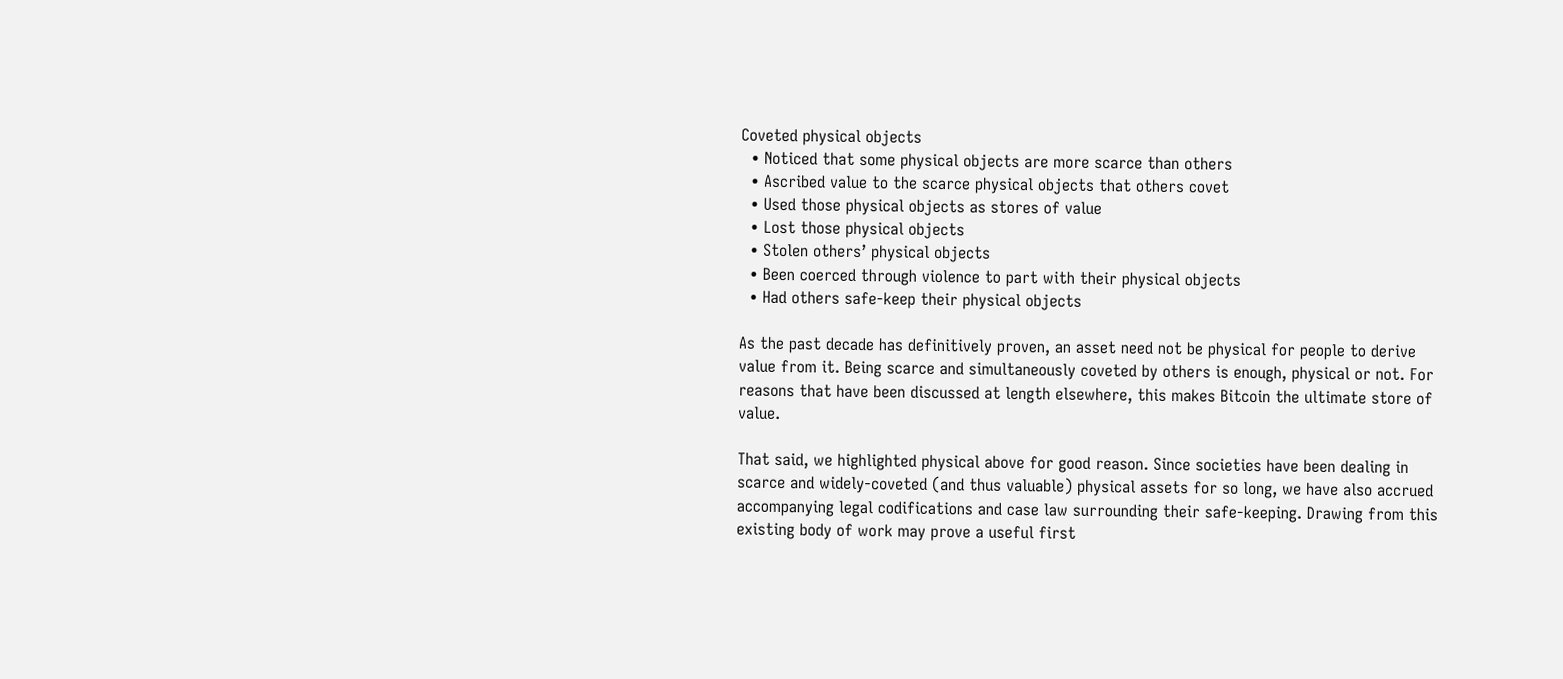Coveted physical objects
  • Noticed that some physical objects are more scarce than others
  • Ascribed value to the scarce physical objects that others covet
  • Used those physical objects as stores of value
  • Lost those physical objects
  • Stolen others’ physical objects
  • Been coerced through violence to part with their physical objects
  • Had others safe-keep their physical objects

As the past decade has definitively proven, an asset need not be physical for people to derive value from it. Being scarce and simultaneously coveted by others is enough, physical or not. For reasons that have been discussed at length elsewhere, this makes Bitcoin the ultimate store of value.

That said, we highlighted physical above for good reason. Since societies have been dealing in scarce and widely-coveted (and thus valuable) physical assets for so long, we have also accrued accompanying legal codifications and case law surrounding their safe-keeping. Drawing from this existing body of work may prove a useful first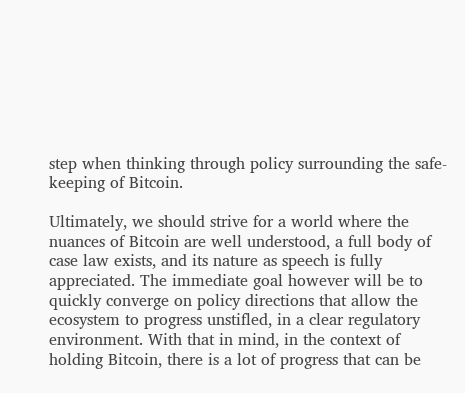step when thinking through policy surrounding the safe-keeping of Bitcoin.

Ultimately, we should strive for a world where the nuances of Bitcoin are well understood, a full body of case law exists, and its nature as speech is fully appreciated. The immediate goal however will be to quickly converge on policy directions that allow the ecosystem to progress unstifled, in a clear regulatory environment. With that in mind, in the context of holding Bitcoin, there is a lot of progress that can be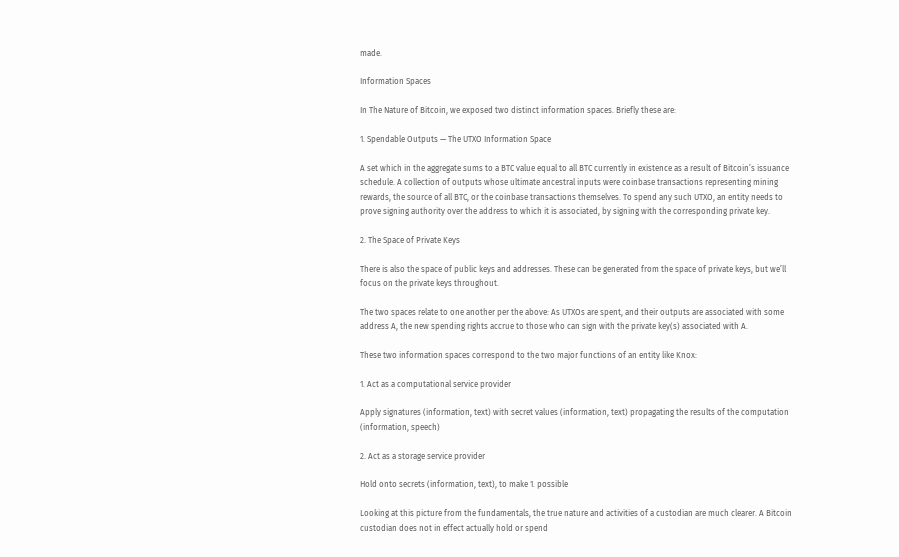made.

Information Spaces

In The Nature of Bitcoin, we exposed two distinct information spaces. Briefly these are:

1. Spendable Outputs — The UTXO Information Space

A set which in the aggregate sums to a BTC value equal to all BTC currently in existence as a result of Bitcoin’s issuance schedule. A collection of outputs whose ultimate ancestral inputs were coinbase transactions representing mining rewards, the source of all BTC, or the coinbase transactions themselves. To spend any such UTXO, an entity needs to prove signing authority over the address to which it is associated, by signing with the corresponding private key.

2. The Space of Private Keys

There is also the space of public keys and addresses. These can be generated from the space of private keys, but we’ll focus on the private keys throughout.

The two spaces relate to one another per the above: As UTXOs are spent, and their outputs are associated with some address A, the new spending rights accrue to those who can sign with the private key(s) associated with A.

These two information spaces correspond to the two major functions of an entity like Knox:

1. Act as a computational service provider

Apply signatures (information, text) with secret values (information, text) propagating the results of the computation (information, speech)

2. Act as a storage service provider

Hold onto secrets (information, text), to make 1. possible

Looking at this picture from the fundamentals, the true nature and activities of a custodian are much clearer. A Bitcoin custodian does not in effect actually hold or spend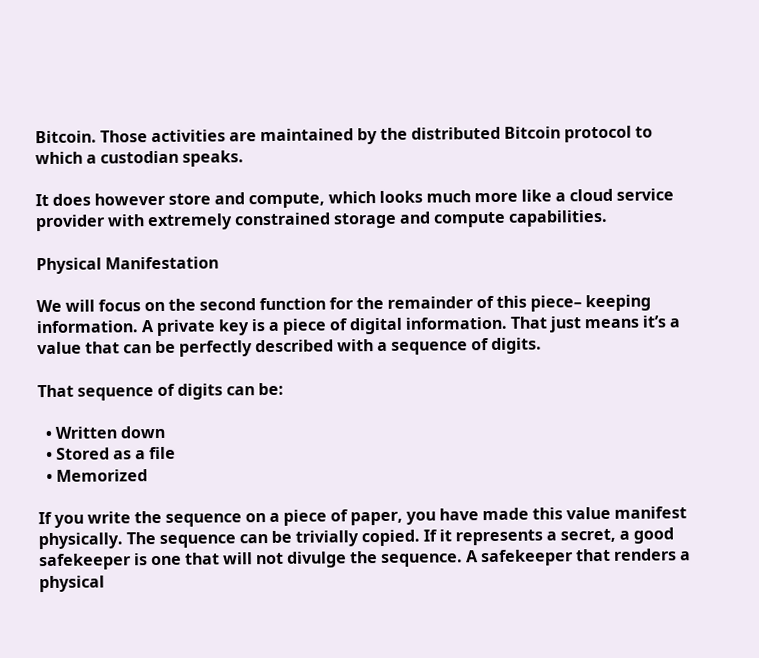Bitcoin. Those activities are maintained by the distributed Bitcoin protocol to which a custodian speaks.

It does however store and compute, which looks much more like a cloud service provider with extremely constrained storage and compute capabilities.

Physical Manifestation

We will focus on the second function for the remainder of this piece– keeping information. A private key is a piece of digital information. That just means it’s a value that can be perfectly described with a sequence of digits.

That sequence of digits can be:

  • Written down
  • Stored as a file
  • Memorized

If you write the sequence on a piece of paper, you have made this value manifest physically. The sequence can be trivially copied. If it represents a secret, a good safekeeper is one that will not divulge the sequence. A safekeeper that renders a physical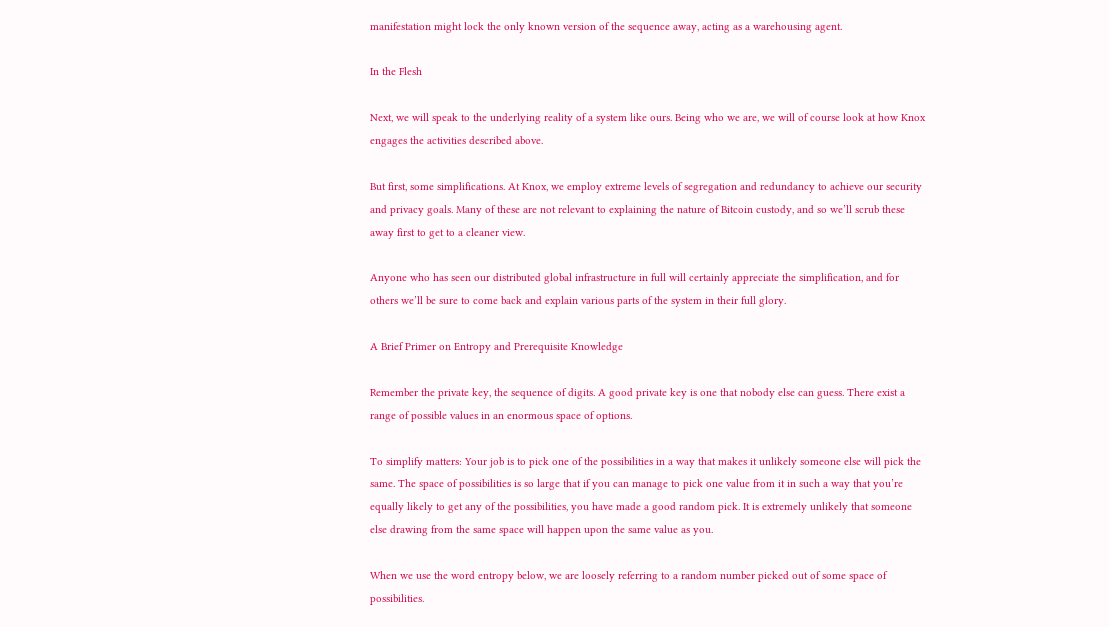manifestation might lock the only known version of the sequence away, acting as a warehousing agent.

In the Flesh

Next, we will speak to the underlying reality of a system like ours. Being who we are, we will of course look at how Knox engages the activities described above.

But first, some simplifications. At Knox, we employ extreme levels of segregation and redundancy to achieve our security and privacy goals. Many of these are not relevant to explaining the nature of Bitcoin custody, and so we’ll scrub these away first to get to a cleaner view.

Anyone who has seen our distributed global infrastructure in full will certainly appreciate the simplification, and for others we’ll be sure to come back and explain various parts of the system in their full glory.

A Brief Primer on Entropy and Prerequisite Knowledge

Remember the private key, the sequence of digits. A good private key is one that nobody else can guess. There exist a range of possible values in an enormous space of options.

To simplify matters: Your job is to pick one of the possibilities in a way that makes it unlikely someone else will pick the same. The space of possibilities is so large that if you can manage to pick one value from it in such a way that you’re equally likely to get any of the possibilities, you have made a good random pick. It is extremely unlikely that someone else drawing from the same space will happen upon the same value as you.

When we use the word entropy below, we are loosely referring to a random number picked out of some space of possibilities.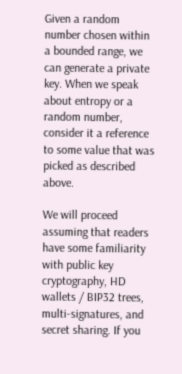Given a random number chosen within a bounded range, we can generate a private key. When we speak about entropy or a random number, consider it a reference to some value that was picked as described above.

We will proceed assuming that readers have some familiarity with public key cryptography, HD wallets / BIP32 trees, multi-signatures, and secret sharing. If you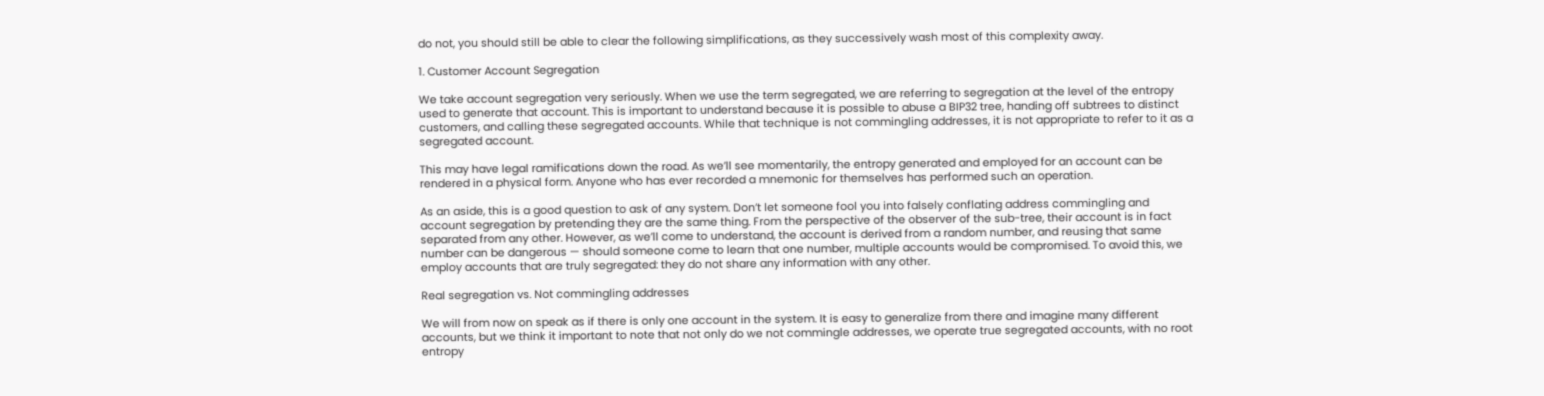do not, you should still be able to clear the following simplifications, as they successively wash most of this complexity away.

1. Customer Account Segregation

We take account segregation very seriously. When we use the term segregated, we are referring to segregation at the level of the entropy used to generate that account. This is important to understand because it is possible to abuse a BIP32 tree, handing off subtrees to distinct customers, and calling these segregated accounts. While that technique is not commingling addresses, it is not appropriate to refer to it as a segregated account.

This may have legal ramifications down the road. As we’ll see momentarily, the entropy generated and employed for an account can be rendered in a physical form. Anyone who has ever recorded a mnemonic for themselves has performed such an operation.

As an aside, this is a good question to ask of any system. Don’t let someone fool you into falsely conflating address commingling and account segregation by pretending they are the same thing. From the perspective of the observer of the sub-tree, their account is in fact separated from any other. However, as we’ll come to understand, the account is derived from a random number, and reusing that same number can be dangerous — should someone come to learn that one number, multiple accounts would be compromised. To avoid this, we employ accounts that are truly segregated: they do not share any information with any other.

Real segregation vs. Not commingling addresses

We will from now on speak as if there is only one account in the system. It is easy to generalize from there and imagine many different accounts, but we think it important to note that not only do we not commingle addresses, we operate true segregated accounts, with no root entropy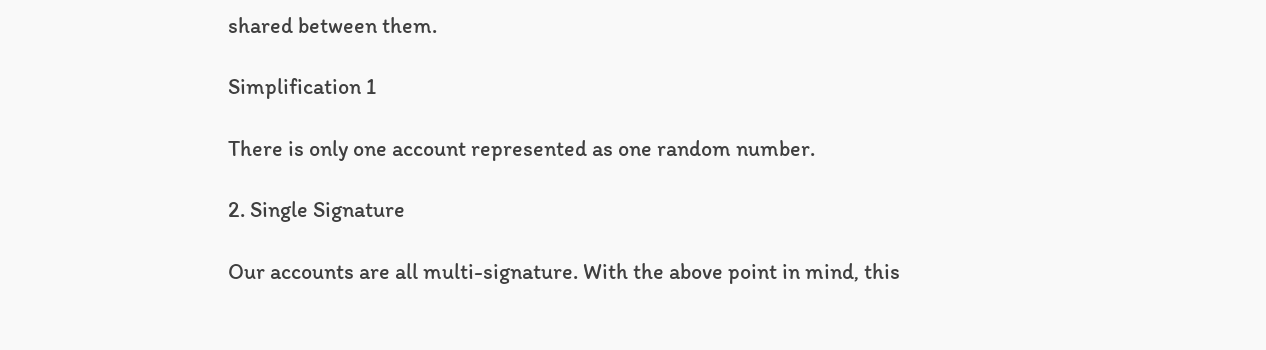shared between them.

Simplification 1

There is only one account represented as one random number.

2. Single Signature

Our accounts are all multi-signature. With the above point in mind, this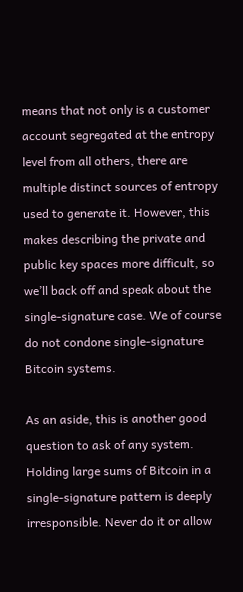means that not only is a customer account segregated at the entropy level from all others, there are multiple distinct sources of entropy used to generate it. However, this makes describing the private and public key spaces more difficult, so we’ll back off and speak about the single-signature case. We of course do not condone single-signature Bitcoin systems.

As an aside, this is another good question to ask of any system. Holding large sums of Bitcoin in a single-signature pattern is deeply irresponsible. Never do it or allow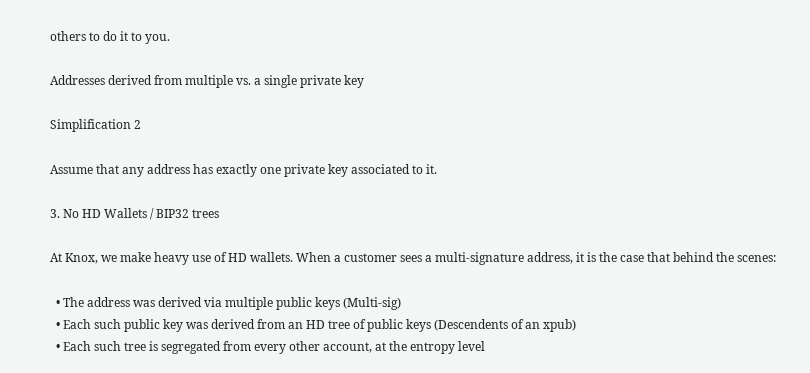others to do it to you.

Addresses derived from multiple vs. a single private key

Simplification 2

Assume that any address has exactly one private key associated to it.

3. No HD Wallets / BIP32 trees

At Knox, we make heavy use of HD wallets. When a customer sees a multi-signature address, it is the case that behind the scenes:

  • The address was derived via multiple public keys (Multi-sig)
  • Each such public key was derived from an HD tree of public keys (Descendents of an xpub)
  • Each such tree is segregated from every other account, at the entropy level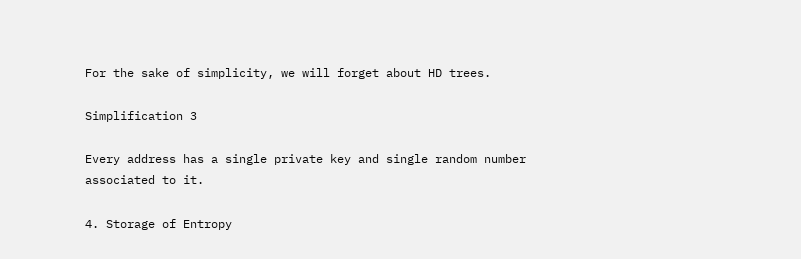For the sake of simplicity, we will forget about HD trees.

Simplification 3

Every address has a single private key and single random number associated to it.

4. Storage of Entropy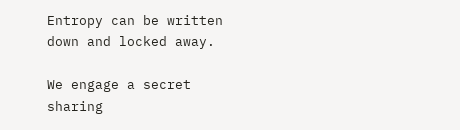Entropy can be written down and locked away.

We engage a secret sharing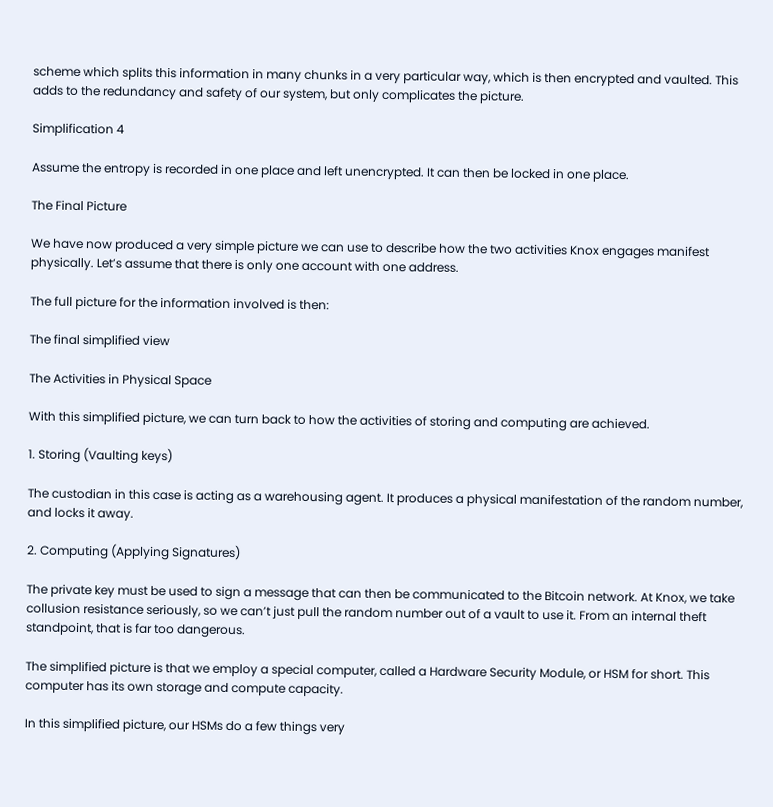scheme which splits this information in many chunks in a very particular way, which is then encrypted and vaulted. This adds to the redundancy and safety of our system, but only complicates the picture.

Simplification 4

Assume the entropy is recorded in one place and left unencrypted. It can then be locked in one place.

The Final Picture

We have now produced a very simple picture we can use to describe how the two activities Knox engages manifest physically. Let’s assume that there is only one account with one address.

The full picture for the information involved is then:

The final simplified view

The Activities in Physical Space

With this simplified picture, we can turn back to how the activities of storing and computing are achieved.

1. Storing (Vaulting keys)

The custodian in this case is acting as a warehousing agent. It produces a physical manifestation of the random number, and locks it away.

2. Computing (Applying Signatures)

The private key must be used to sign a message that can then be communicated to the Bitcoin network. At Knox, we take collusion resistance seriously, so we can’t just pull the random number out of a vault to use it. From an internal theft standpoint, that is far too dangerous.

The simplified picture is that we employ a special computer, called a Hardware Security Module, or HSM for short. This computer has its own storage and compute capacity.

In this simplified picture, our HSMs do a few things very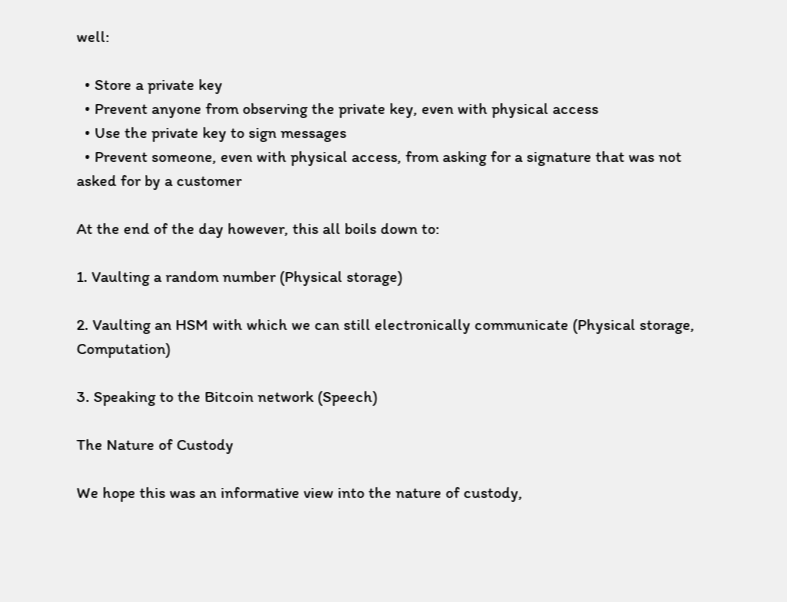well:

  • Store a private key
  • Prevent anyone from observing the private key, even with physical access
  • Use the private key to sign messages
  • Prevent someone, even with physical access, from asking for a signature that was not asked for by a customer

At the end of the day however, this all boils down to:

1. Vaulting a random number (Physical storage)

2. Vaulting an HSM with which we can still electronically communicate (Physical storage, Computation)

3. Speaking to the Bitcoin network (Speech)

The Nature of Custody

We hope this was an informative view into the nature of custody,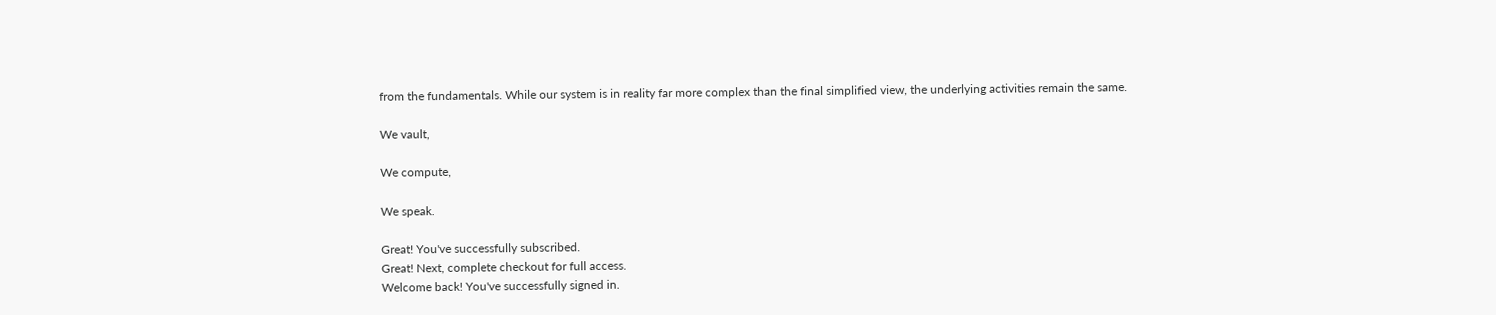from the fundamentals. While our system is in reality far more complex than the final simplified view, the underlying activities remain the same.

We vault,

We compute,

We speak.

Great! You've successfully subscribed.
Great! Next, complete checkout for full access.
Welcome back! You've successfully signed in.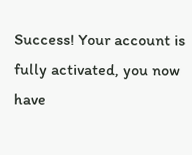Success! Your account is fully activated, you now have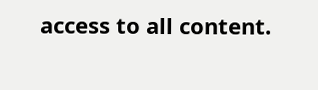access to all content.